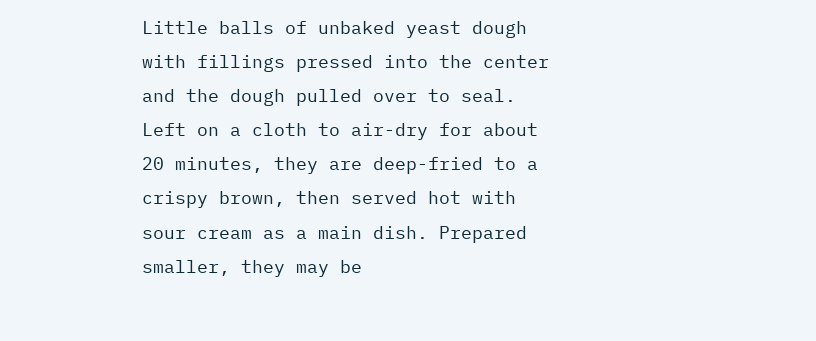Little balls of unbaked yeast dough with fillings pressed into the center and the dough pulled over to seal. Left on a cloth to air-dry for about 20 minutes, they are deep-fried to a crispy brown, then served hot with sour cream as a main dish. Prepared smaller, they may be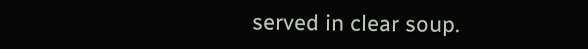served in clear soup.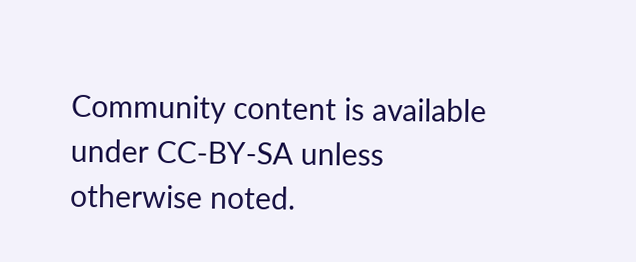Community content is available under CC-BY-SA unless otherwise noted.